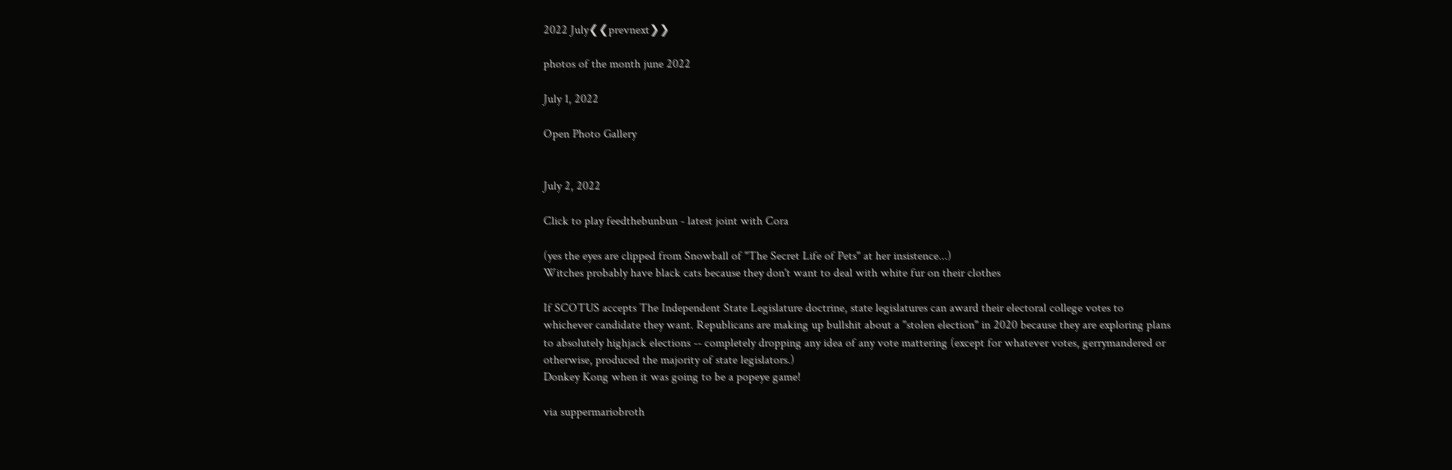2022 July❮❮prevnext❯❯

photos of the month june 2022

July 1, 2022

Open Photo Gallery


July 2, 2022

Click to play feedthebunbun - latest joint with Cora

(yes the eyes are clipped from Snowball of "The Secret Life of Pets" at her insistence...)
Witches probably have black cats because they don't want to deal with white fur on their clothes

If SCOTUS accepts The Independent State Legislature doctrine, state legislatures can award their electoral college votes to whichever candidate they want. Republicans are making up bullshit about a "stolen election" in 2020 because they are exploring plans to absolutely highjack elections -- completely dropping any idea of any vote mattering (except for whatever votes, gerrymandered or otherwise, produced the majority of state legislators.)
Donkey Kong when it was going to be a popeye game!

via suppermariobroth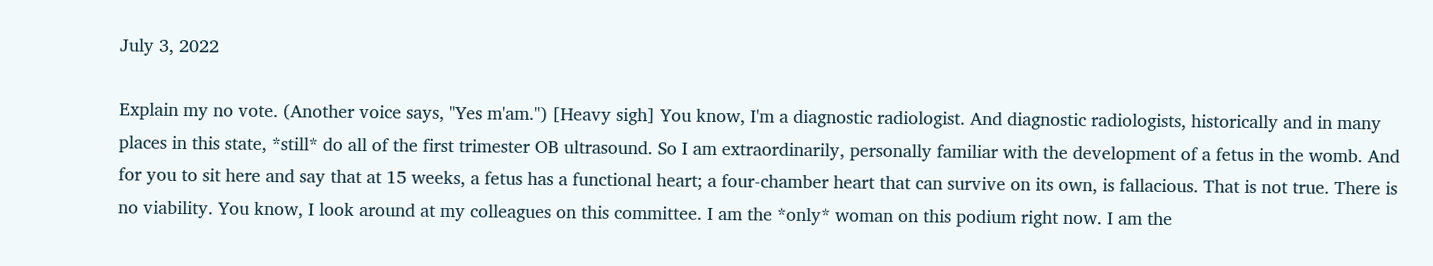July 3, 2022

Explain my no vote. (Another voice says, "Yes m'am.") [Heavy sigh] You know, I'm a diagnostic radiologist. And diagnostic radiologists, historically and in many places in this state, *still* do all of the first trimester OB ultrasound. So I am extraordinarily, personally familiar with the development of a fetus in the womb. And for you to sit here and say that at 15 weeks, a fetus has a functional heart; a four-chamber heart that can survive on its own, is fallacious. That is not true. There is no viability. You know, I look around at my colleagues on this committee. I am the *only* woman on this podium right now. I am the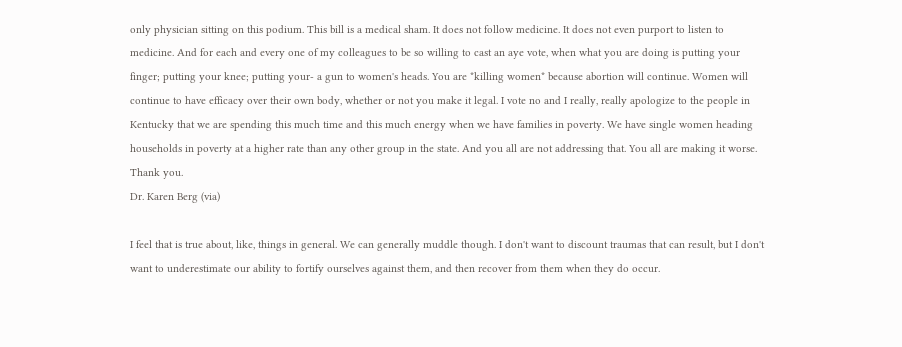only physician sitting on this podium. This bill is a medical sham. It does not follow medicine. It does not even purport to listen to medicine. And for each and every one of my colleagues to be so willing to cast an aye vote, when what you are doing is putting your finger; putting your knee; putting your- a gun to women's heads. You are *killing women* because abortion will continue. Women will continue to have efficacy over their own body, whether or not you make it legal. I vote no and I really, really apologize to the people in Kentucky that we are spending this much time and this much energy when we have families in poverty. We have single women heading households in poverty at a higher rate than any other group in the state. And you all are not addressing that. You all are making it worse. Thank you.
Dr. Karen Berg (via)

I feel that is true about, like, things in general. We can generally muddle though. I don't want to discount traumas that can result, but I don't want to underestimate our ability to fortify ourselves against them, and then recover from them when they do occur.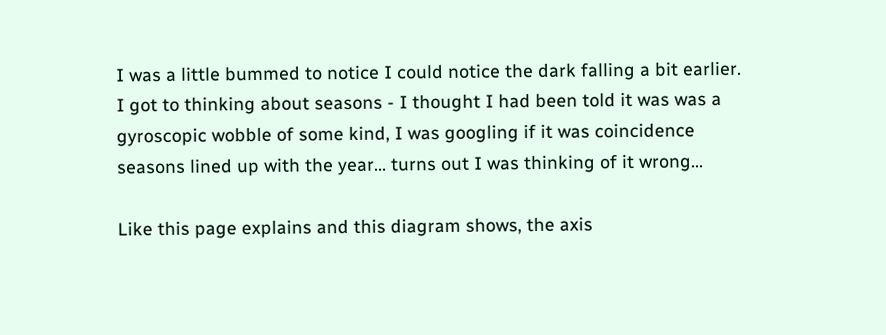I was a little bummed to notice I could notice the dark falling a bit earlier. I got to thinking about seasons - I thought I had been told it was was a gyroscopic wobble of some kind, I was googling if it was coincidence seasons lined up with the year... turns out I was thinking of it wrong...

Like this page explains and this diagram shows, the axis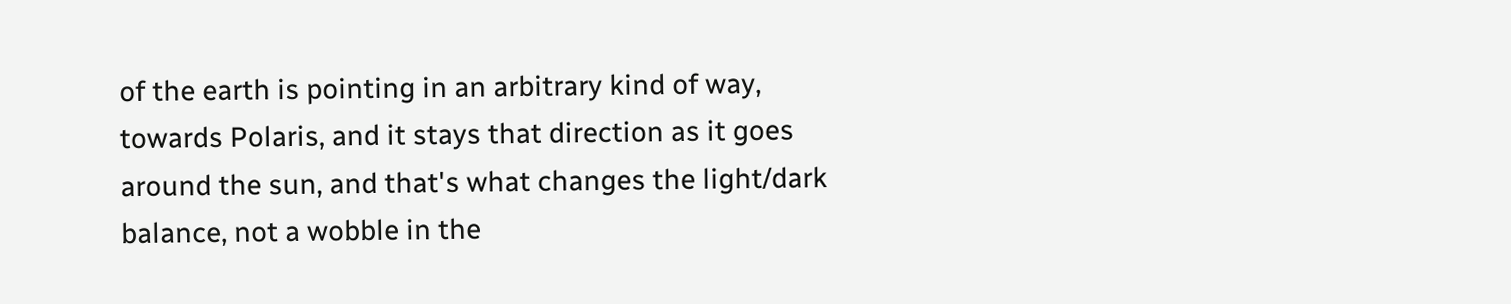of the earth is pointing in an arbitrary kind of way, towards Polaris, and it stays that direction as it goes around the sun, and that's what changes the light/dark balance, not a wobble in the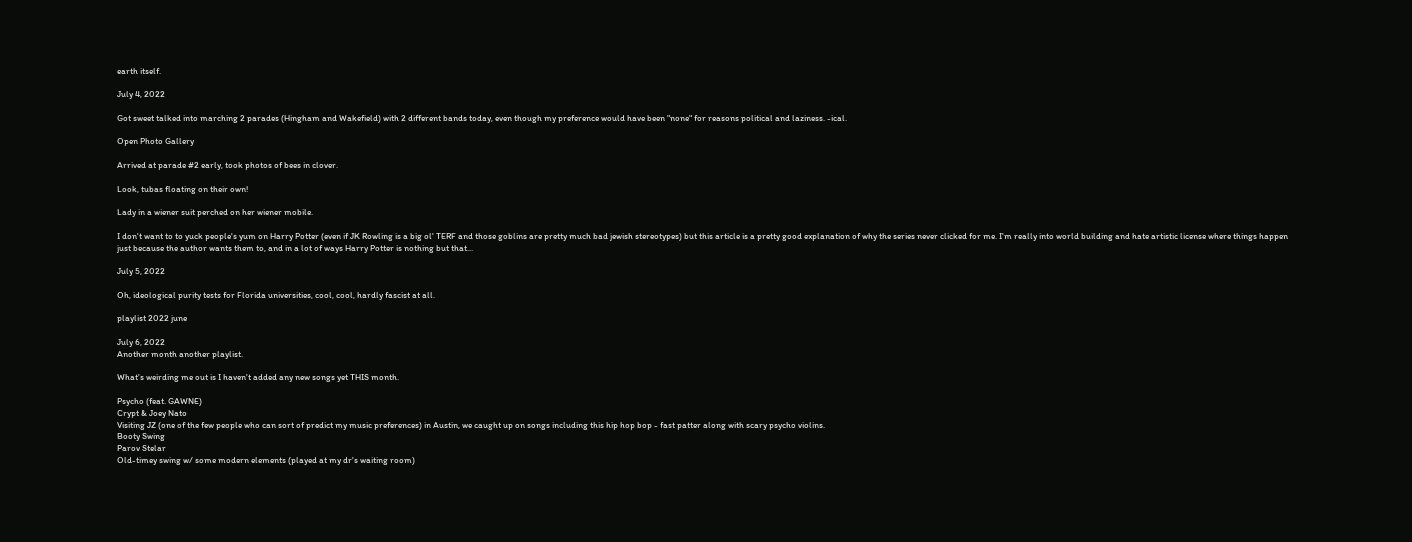earth itself.

July 4, 2022

Got sweet talked into marching 2 parades (Hingham and Wakefield) with 2 different bands today, even though my preference would have been "none" for reasons political and laziness. -ical.

Open Photo Gallery

Arrived at parade #2 early, took photos of bees in clover.

Look, tubas floating on their own!

Lady in a wiener suit perched on her wiener mobile.

I don't want to to yuck people's yum on Harry Potter (even if JK Rowling is a big ol' TERF and those goblins are pretty much bad jewish stereotypes) but this article is a pretty good explanation of why the series never clicked for me. I'm really into world building and hate artistic license where things happen just because the author wants them to, and in a lot of ways Harry Potter is nothing but that...

July 5, 2022

Oh, ideological purity tests for Florida universities, cool, cool, hardly fascist at all.

playlist 2022 june

July 6, 2022
Another month another playlist.

What's weirding me out is I haven't added any new songs yet THIS month.

Psycho (feat. GAWNE)
Crypt & Joey Nato
Visiting JZ (one of the few people who can sort of predict my music preferences) in Austin, we caught up on songs including this hip hop bop - fast patter along with scary psycho violins.
Booty Swing
Parov Stelar
Old-timey swing w/ some modern elements (played at my dr's waiting room)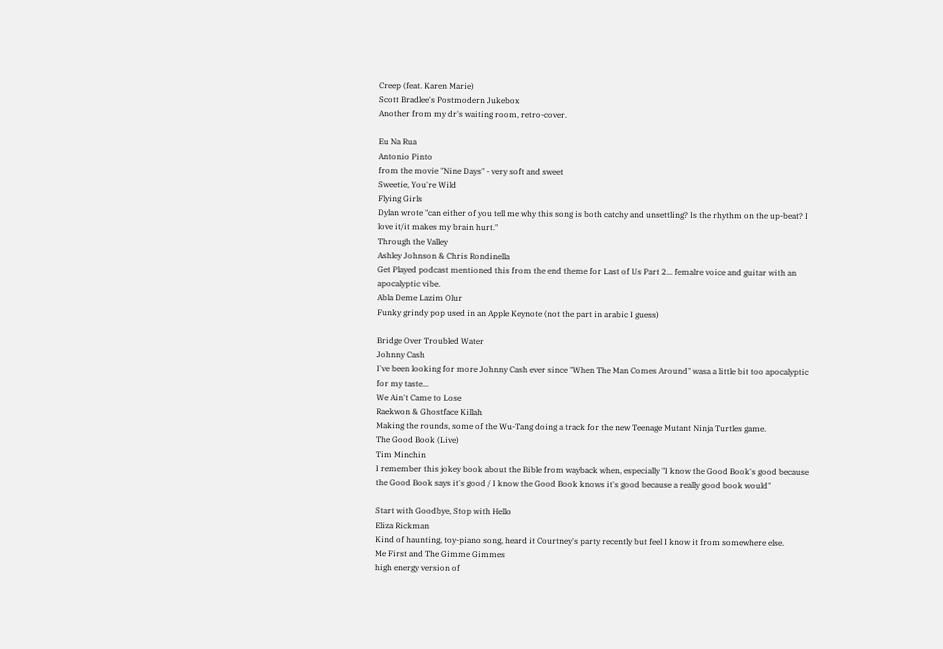Creep (feat. Karen Marie)
Scott Bradlee's Postmodern Jukebox
Another from my dr's waiting room, retro-cover.

Eu Na Rua
Antonio Pinto
from the movie "Nine Days" - very soft and sweet
Sweetie, You're Wild
Flying Girls
Dylan wrote "can either of you tell me why this song is both catchy and unsettling? Is the rhythm on the up-beat? I love it/it makes my brain hurt."
Through the Valley
Ashley Johnson & Chris Rondinella
Get Played podcast mentioned this from the end theme for Last of Us Part 2... femalre voice and guitar with an apocalyptic vibe.
Abla Deme Lazim Olur
Funky grindy pop used in an Apple Keynote (not the part in arabic I guess)

Bridge Over Troubled Water
Johnny Cash
I've been looking for more Johnny Cash ever since "When The Man Comes Around" wasa a little bit too apocalyptic for my taste...
We Ain't Came to Lose
Raekwon & Ghostface Killah
Making the rounds, some of the Wu-Tang doing a track for the new Teenage Mutant Ninja Turtles game.
The Good Book (Live)
Tim Minchin
I remember this jokey book about the Bible from wayback when, especially "I know the Good Book's good because the Good Book says it's good / I know the Good Book knows it's good because a really good book would"

Start with Goodbye, Stop with Hello
Eliza Rickman
Kind of haunting, toy-piano song, heard it Courtney's party recently but feel I know it from somewhere else.
Me First and The Gimme Gimmes
high energy version of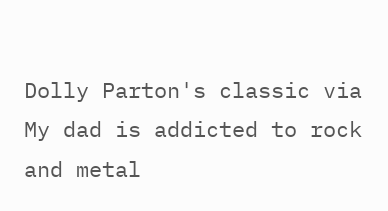Dolly Parton's classic via My dad is addicted to rock and metal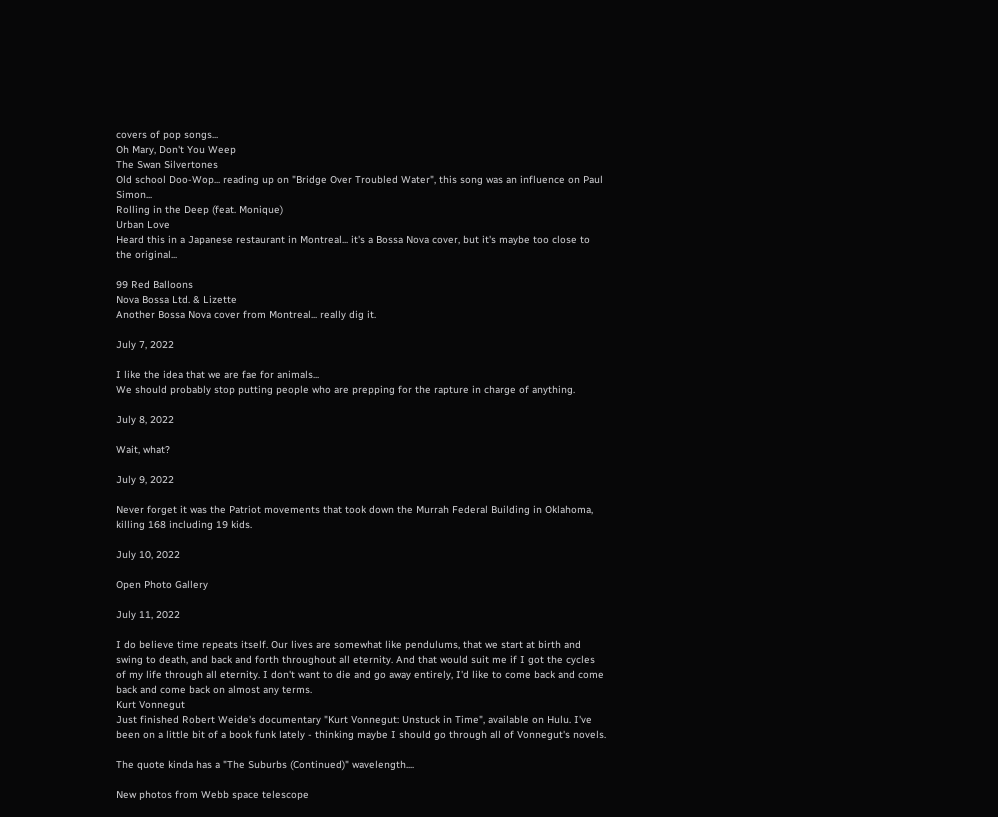covers of pop songs...
Oh Mary, Don't You Weep
The Swan Silvertones
Old school Doo-Wop... reading up on "Bridge Over Troubled Water", this song was an influence on Paul Simon...
Rolling in the Deep (feat. Monique)
Urban Love
Heard this in a Japanese restaurant in Montreal... it's a Bossa Nova cover, but it's maybe too close to the original...

99 Red Balloons
Nova Bossa Ltd. & Lizette
Another Bossa Nova cover from Montreal... really dig it.

July 7, 2022

I like the idea that we are fae for animals...
We should probably stop putting people who are prepping for the rapture in charge of anything.

July 8, 2022

Wait, what?

July 9, 2022

Never forget it was the Patriot movements that took down the Murrah Federal Building in Oklahoma, killing 168 including 19 kids.

July 10, 2022

Open Photo Gallery

July 11, 2022

I do believe time repeats itself. Our lives are somewhat like pendulums, that we start at birth and swing to death, and back and forth throughout all eternity. And that would suit me if I got the cycles of my life through all eternity. I don't want to die and go away entirely, I'd like to come back and come back and come back on almost any terms.
Kurt Vonnegut
Just finished Robert Weide's documentary "Kurt Vonnegut: Unstuck in Time", available on Hulu. I've been on a little bit of a book funk lately - thinking maybe I should go through all of Vonnegut's novels.

The quote kinda has a "The Suburbs (Continued)" wavelength....

New photos from Webb space telescope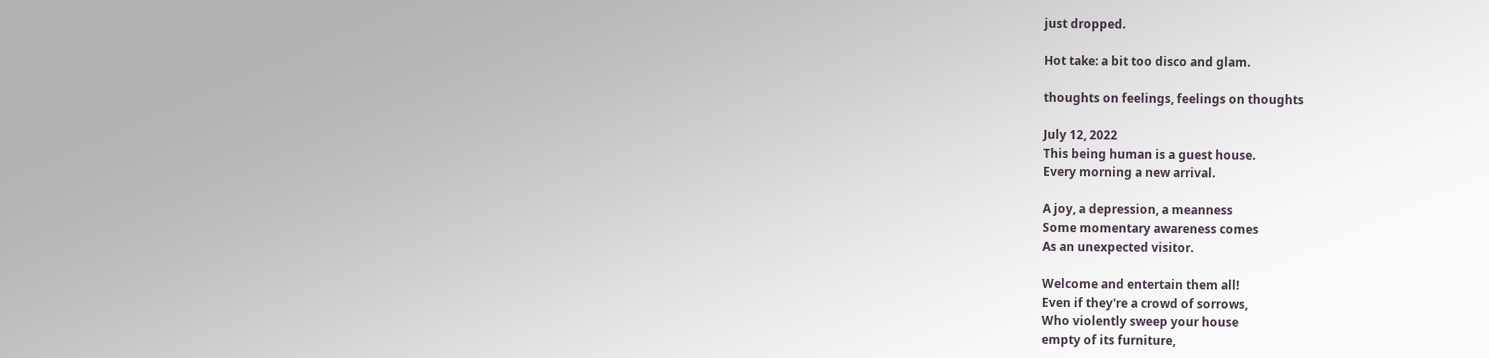just dropped.

Hot take: a bit too disco and glam.

thoughts on feelings, feelings on thoughts

July 12, 2022
This being human is a guest house.
Every morning a new arrival.

A joy, a depression, a meanness
Some momentary awareness comes
As an unexpected visitor.

Welcome and entertain them all!
Even if they're a crowd of sorrows,
Who violently sweep your house
empty of its furniture,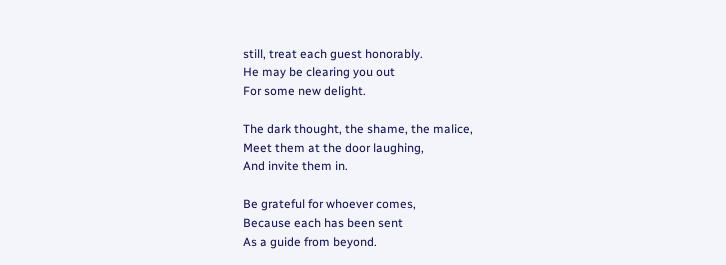still, treat each guest honorably.
He may be clearing you out
For some new delight.

The dark thought, the shame, the malice,
Meet them at the door laughing,
And invite them in.

Be grateful for whoever comes,
Because each has been sent
As a guide from beyond.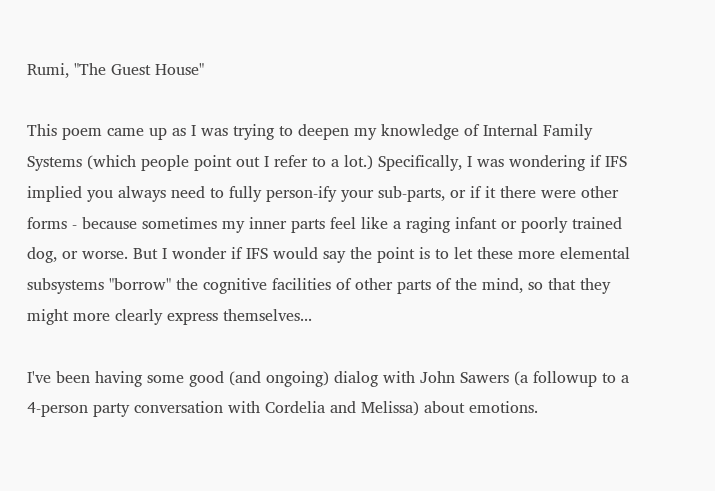Rumi, "The Guest House"

This poem came up as I was trying to deepen my knowledge of Internal Family Systems (which people point out I refer to a lot.) Specifically, I was wondering if IFS implied you always need to fully person-ify your sub-parts, or if it there were other forms - because sometimes my inner parts feel like a raging infant or poorly trained dog, or worse. But I wonder if IFS would say the point is to let these more elemental subsystems "borrow" the cognitive facilities of other parts of the mind, so that they might more clearly express themselves...

I've been having some good (and ongoing) dialog with John Sawers (a followup to a 4-person party conversation with Cordelia and Melissa) about emotions.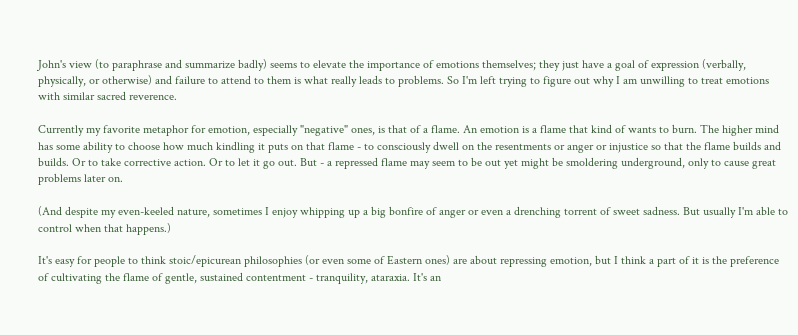John's view (to paraphrase and summarize badly) seems to elevate the importance of emotions themselves; they just have a goal of expression (verbally, physically, or otherwise) and failure to attend to them is what really leads to problems. So I'm left trying to figure out why I am unwilling to treat emotions with similar sacred reverence.

Currently my favorite metaphor for emotion, especially "negative" ones, is that of a flame. An emotion is a flame that kind of wants to burn. The higher mind has some ability to choose how much kindling it puts on that flame - to consciously dwell on the resentments or anger or injustice so that the flame builds and builds. Or to take corrective action. Or to let it go out. But - a repressed flame may seem to be out yet might be smoldering underground, only to cause great problems later on.

(And despite my even-keeled nature, sometimes I enjoy whipping up a big bonfire of anger or even a drenching torrent of sweet sadness. But usually I'm able to control when that happens.)

It's easy for people to think stoic/epicurean philosophies (or even some of Eastern ones) are about repressing emotion, but I think a part of it is the preference of cultivating the flame of gentle, sustained contentment - tranquility, ataraxia. It's an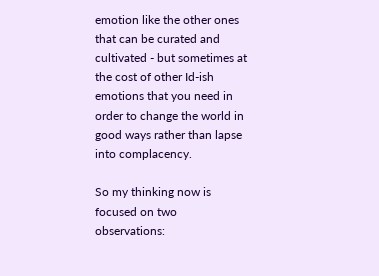emotion like the other ones that can be curated and cultivated - but sometimes at the cost of other Id-ish emotions that you need in order to change the world in good ways rather than lapse into complacency.

So my thinking now is focused on two observations: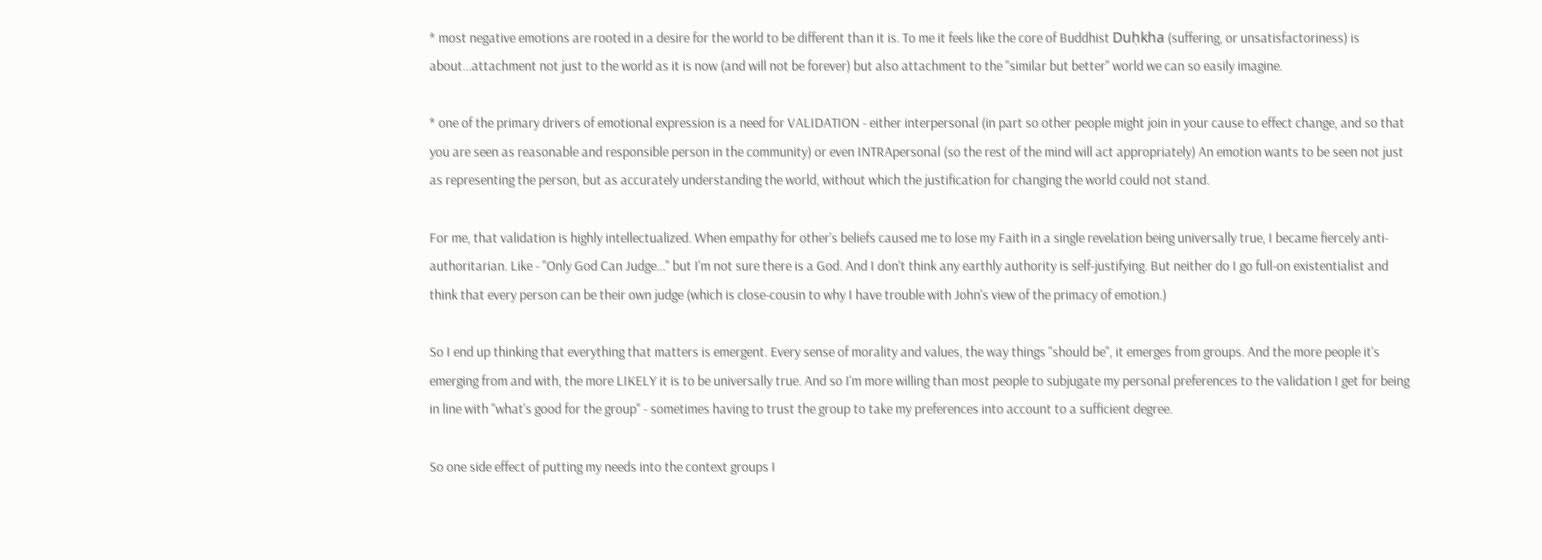* most negative emotions are rooted in a desire for the world to be different than it is. To me it feels like the core of Buddhist Duḥkha (suffering, or unsatisfactoriness) is about...attachment not just to the world as it is now (and will not be forever) but also attachment to the "similar but better" world we can so easily imagine.

* one of the primary drivers of emotional expression is a need for VALIDATION - either interpersonal (in part so other people might join in your cause to effect change, and so that you are seen as reasonable and responsible person in the community) or even INTRApersonal (so the rest of the mind will act appropriately) An emotion wants to be seen not just as representing the person, but as accurately understanding the world, without which the justification for changing the world could not stand.

For me, that validation is highly intellectualized. When empathy for other's beliefs caused me to lose my Faith in a single revelation being universally true, I became fiercely anti-authoritarian. Like - "Only God Can Judge..." but I'm not sure there is a God. And I don't think any earthly authority is self-justifying. But neither do I go full-on existentialist and think that every person can be their own judge (which is close-cousin to why I have trouble with John's view of the primacy of emotion.)

So I end up thinking that everything that matters is emergent. Every sense of morality and values, the way things "should be", it emerges from groups. And the more people it's emerging from and with, the more LIKELY it is to be universally true. And so I'm more willing than most people to subjugate my personal preferences to the validation I get for being in line with "what's good for the group" - sometimes having to trust the group to take my preferences into account to a sufficient degree.

So one side effect of putting my needs into the context groups I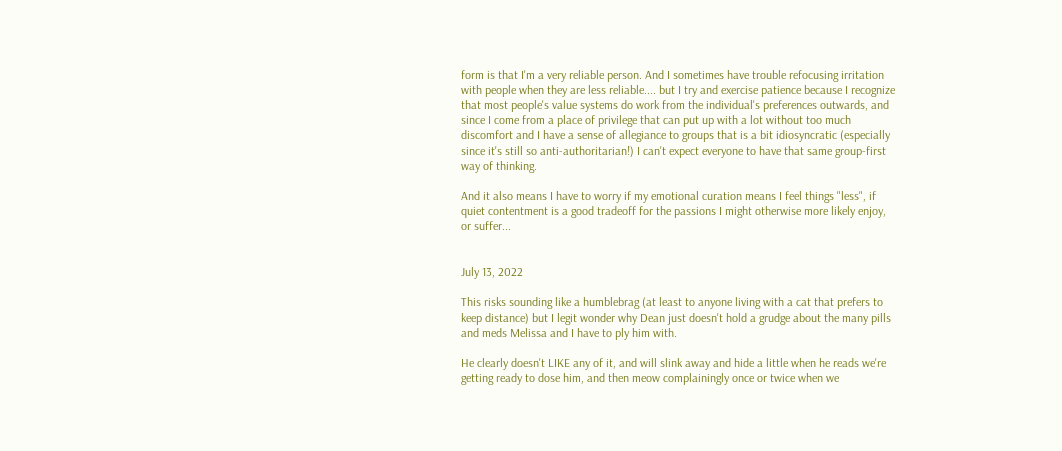form is that I'm a very reliable person. And I sometimes have trouble refocusing irritation with people when they are less reliable.... but I try and exercise patience because I recognize that most people's value systems do work from the individual's preferences outwards, and since I come from a place of privilege that can put up with a lot without too much discomfort and I have a sense of allegiance to groups that is a bit idiosyncratic (especially since it's still so anti-authoritarian!) I can't expect everyone to have that same group-first way of thinking.

And it also means I have to worry if my emotional curation means I feel things "less", if quiet contentment is a good tradeoff for the passions I might otherwise more likely enjoy, or suffer...


July 13, 2022

This risks sounding like a humblebrag (at least to anyone living with a cat that prefers to keep distance) but I legit wonder why Dean just doesn't hold a grudge about the many pills and meds Melissa and I have to ply him with.

He clearly doesn't LIKE any of it, and will slink away and hide a little when he reads we're getting ready to dose him, and then meow complainingly once or twice when we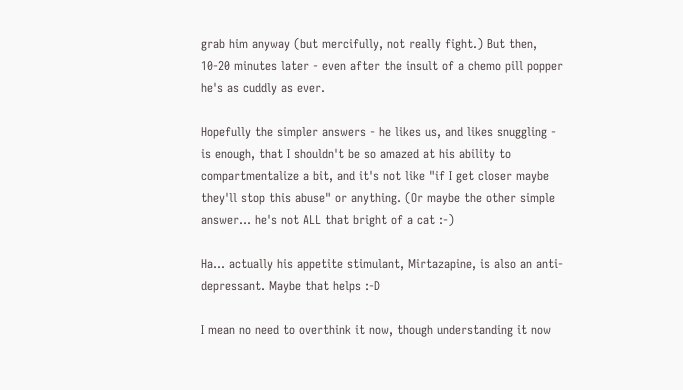grab him anyway (but mercifully, not really fight.) But then, 10-20 minutes later - even after the insult of a chemo pill popper he's as cuddly as ever.

Hopefully the simpler answers - he likes us, and likes snuggling - is enough, that I shouldn't be so amazed at his ability to compartmentalize a bit, and it's not like "if I get closer maybe they'll stop this abuse" or anything. (Or maybe the other simple answer... he's not ALL that bright of a cat :-)

Ha... actually his appetite stimulant, Mirtazapine, is also an anti-depressant. Maybe that helps :-D

I mean no need to overthink it now, though understanding it now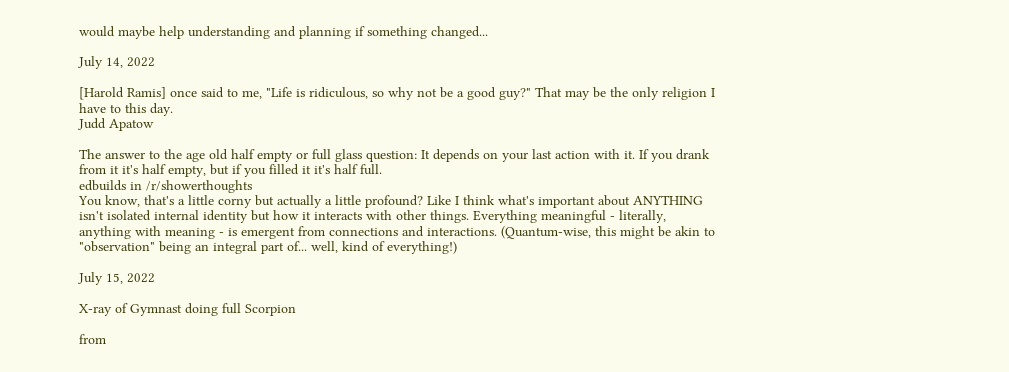would maybe help understanding and planning if something changed...

July 14, 2022

[Harold Ramis] once said to me, "Life is ridiculous, so why not be a good guy?" That may be the only religion I have to this day.
Judd Apatow

The answer to the age old half empty or full glass question: It depends on your last action with it. If you drank from it it's half empty, but if you filled it it's half full.
edbuilds in /r/showerthoughts
You know, that's a little corny but actually a little profound? Like I think what's important about ANYTHING isn't isolated internal identity but how it interacts with other things. Everything meaningful - literally, anything with meaning - is emergent from connections and interactions. (Quantum-wise, this might be akin to "observation" being an integral part of... well, kind of everything!)

July 15, 2022

X-ray of Gymnast doing full Scorpion

from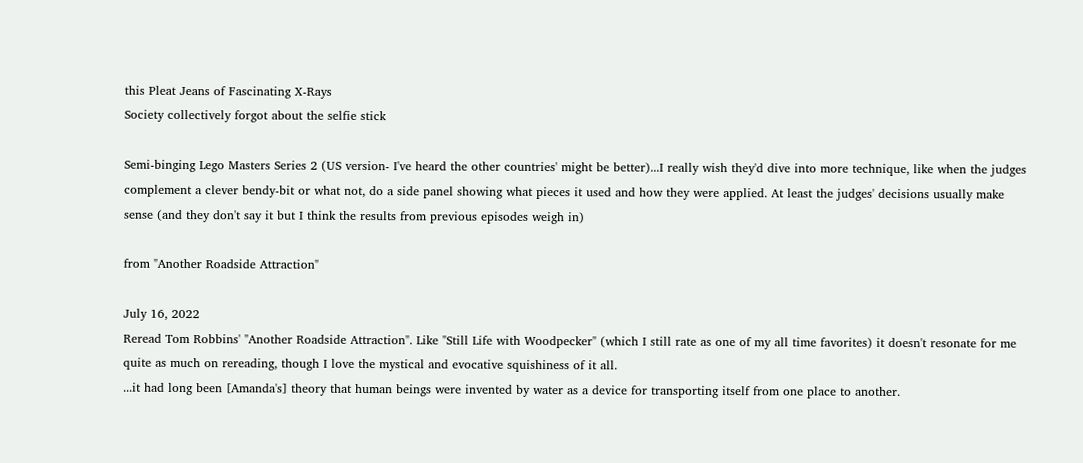this Pleat Jeans of Fascinating X-Rays
Society collectively forgot about the selfie stick

Semi-binging Lego Masters Series 2 (US version- I've heard the other countries' might be better)...I really wish they'd dive into more technique, like when the judges complement a clever bendy-bit or what not, do a side panel showing what pieces it used and how they were applied. At least the judges' decisions usually make sense (and they don't say it but I think the results from previous episodes weigh in)

from "Another Roadside Attraction"

July 16, 2022
Reread Tom Robbins' "Another Roadside Attraction". Like "Still Life with Woodpecker" (which I still rate as one of my all time favorites) it doesn't resonate for me quite as much on rereading, though I love the mystical and evocative squishiness of it all.
...it had long been [Amanda's] theory that human beings were invented by water as a device for transporting itself from one place to another.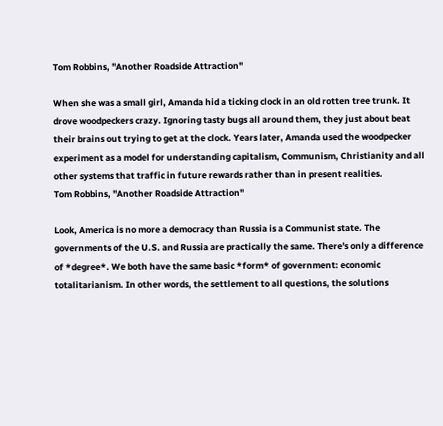Tom Robbins, "Another Roadside Attraction"

When she was a small girl, Amanda hid a ticking clock in an old rotten tree trunk. It drove woodpeckers crazy. Ignoring tasty bugs all around them, they just about beat their brains out trying to get at the clock. Years later, Amanda used the woodpecker experiment as a model for understanding capitalism, Communism, Christianity and all other systems that traffic in future rewards rather than in present realities.
Tom Robbins, "Another Roadside Attraction"

Look, America is no more a democracy than Russia is a Communist state. The governments of the U.S. and Russia are practically the same. There's only a difference of *degree*. We both have the same basic *form* of government: economic totalitarianism. In other words, the settlement to all questions, the solutions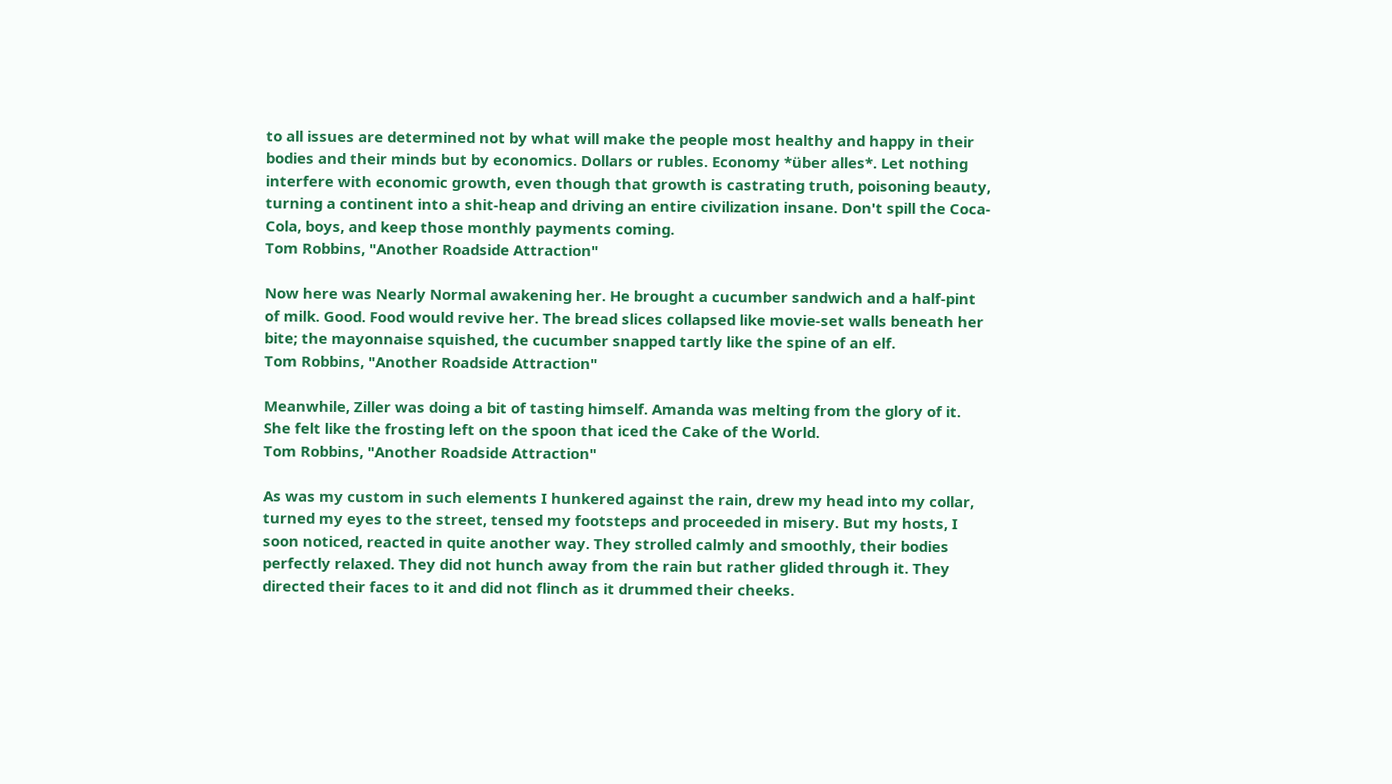to all issues are determined not by what will make the people most healthy and happy in their bodies and their minds but by economics. Dollars or rubles. Economy *über alles*. Let nothing interfere with economic growth, even though that growth is castrating truth, poisoning beauty, turning a continent into a shit-heap and driving an entire civilization insane. Don't spill the Coca-Cola, boys, and keep those monthly payments coming.
Tom Robbins, "Another Roadside Attraction"

Now here was Nearly Normal awakening her. He brought a cucumber sandwich and a half-pint of milk. Good. Food would revive her. The bread slices collapsed like movie-set walls beneath her bite; the mayonnaise squished, the cucumber snapped tartly like the spine of an elf.
Tom Robbins, "Another Roadside Attraction"

Meanwhile, Ziller was doing a bit of tasting himself. Amanda was melting from the glory of it. She felt like the frosting left on the spoon that iced the Cake of the World.
Tom Robbins, "Another Roadside Attraction"

As was my custom in such elements I hunkered against the rain, drew my head into my collar, turned my eyes to the street, tensed my footsteps and proceeded in misery. But my hosts, I soon noticed, reacted in quite another way. They strolled calmly and smoothly, their bodies perfectly relaxed. They did not hunch away from the rain but rather glided through it. They directed their faces to it and did not flinch as it drummed their cheeks.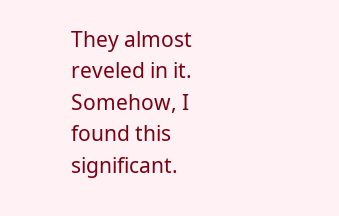They almost reveled in it. Somehow, I found this significant.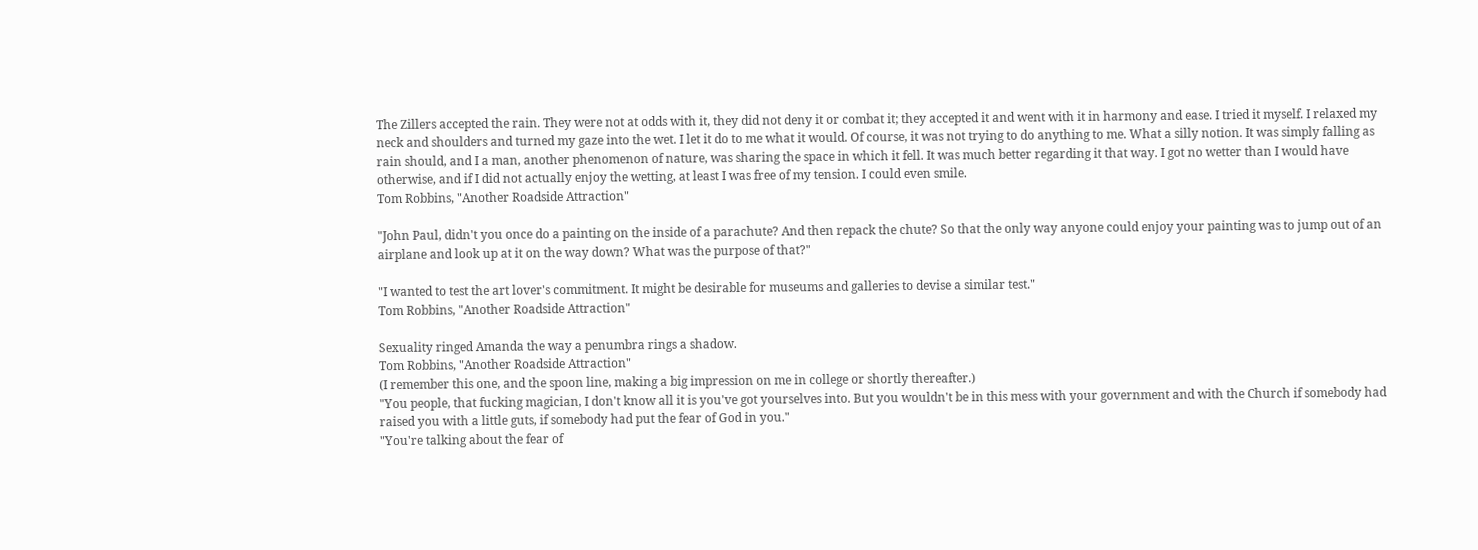The Zillers accepted the rain. They were not at odds with it, they did not deny it or combat it; they accepted it and went with it in harmony and ease. I tried it myself. I relaxed my neck and shoulders and turned my gaze into the wet. I let it do to me what it would. Of course, it was not trying to do anything to me. What a silly notion. It was simply falling as rain should, and I a man, another phenomenon of nature, was sharing the space in which it fell. It was much better regarding it that way. I got no wetter than I would have otherwise, and if I did not actually enjoy the wetting, at least I was free of my tension. I could even smile.
Tom Robbins, "Another Roadside Attraction"

"John Paul, didn't you once do a painting on the inside of a parachute? And then repack the chute? So that the only way anyone could enjoy your painting was to jump out of an airplane and look up at it on the way down? What was the purpose of that?"

"I wanted to test the art lover's commitment. It might be desirable for museums and galleries to devise a similar test."
Tom Robbins, "Another Roadside Attraction"

Sexuality ringed Amanda the way a penumbra rings a shadow.
Tom Robbins, "Another Roadside Attraction"
(I remember this one, and the spoon line, making a big impression on me in college or shortly thereafter.)
"You people, that fucking magician, I don't know all it is you've got yourselves into. But you wouldn't be in this mess with your government and with the Church if somebody had raised you with a little guts, if somebody had put the fear of God in you."
"You're talking about the fear of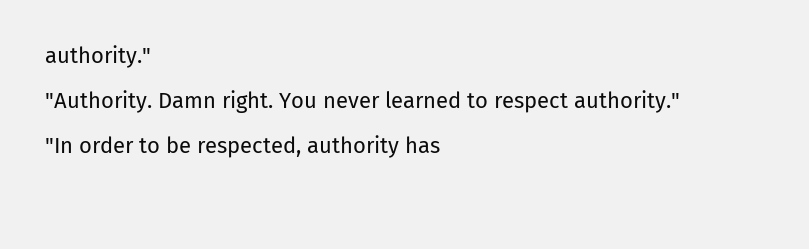authority."
"Authority. Damn right. You never learned to respect authority."
"In order to be respected, authority has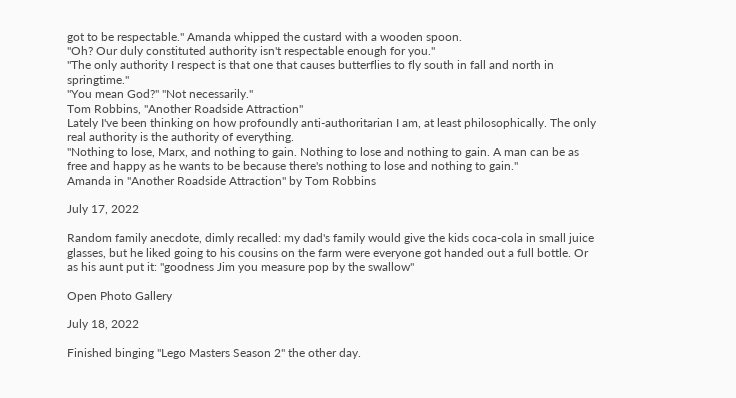got to be respectable." Amanda whipped the custard with a wooden spoon.
"Oh? Our duly constituted authority isn't respectable enough for you."
"The only authority I respect is that one that causes butterflies to fly south in fall and north in springtime."
"You mean God?" "Not necessarily."
Tom Robbins, "Another Roadside Attraction"
Lately I've been thinking on how profoundly anti-authoritarian I am, at least philosophically. The only real authority is the authority of everything.
"Nothing to lose, Marx, and nothing to gain. Nothing to lose and nothing to gain. A man can be as free and happy as he wants to be because there's nothing to lose and nothing to gain."
Amanda in "Another Roadside Attraction" by Tom Robbins

July 17, 2022

Random family anecdote, dimly recalled: my dad's family would give the kids coca-cola in small juice glasses, but he liked going to his cousins on the farm were everyone got handed out a full bottle. Or as his aunt put it: "goodness Jim you measure pop by the swallow"

Open Photo Gallery

July 18, 2022

Finished binging "Lego Masters Season 2" the other day.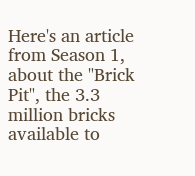Here's an article from Season 1, about the "Brick Pit", the 3.3 million bricks available to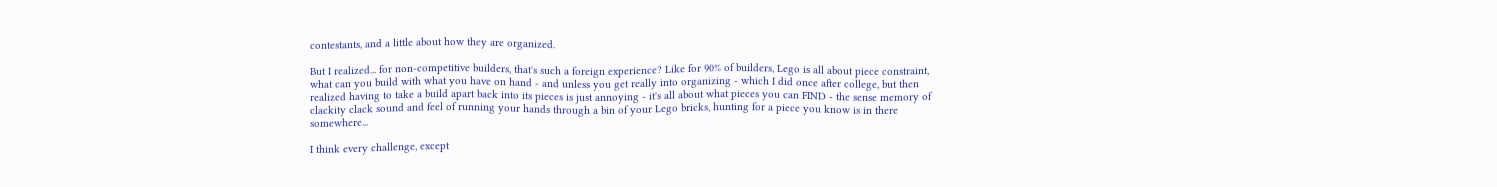contestants, and a little about how they are organized.

But I realized... for non-competitive builders, that's such a foreign experience? Like for 90% of builders, Lego is all about piece constraint, what can you build with what you have on hand - and unless you get really into organizing - which I did once after college, but then realized having to take a build apart back into its pieces is just annoying - it's all about what pieces you can FIND - the sense memory of clackity clack sound and feel of running your hands through a bin of your Lego bricks, hunting for a piece you know is in there somewhere...

I think every challenge, except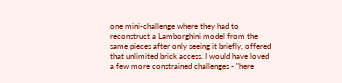one mini-challenge where they had to reconstruct a Lamborghini model from the same pieces after only seeing it briefly, offered that unlimited brick access. I would have loved a few more constrained challenges - "here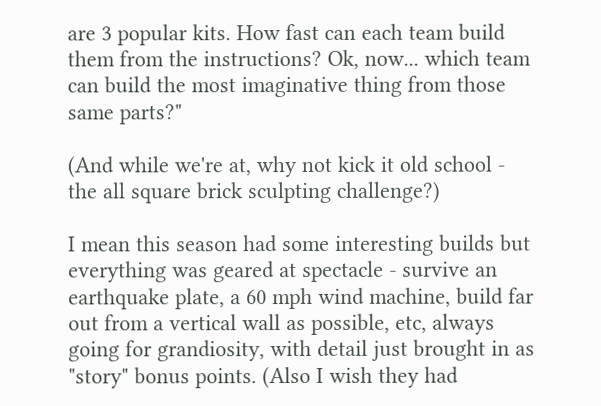are 3 popular kits. How fast can each team build them from the instructions? Ok, now... which team can build the most imaginative thing from those same parts?"

(And while we're at, why not kick it old school - the all square brick sculpting challenge?)

I mean this season had some interesting builds but everything was geared at spectacle - survive an earthquake plate, a 60 mph wind machine, build far out from a vertical wall as possible, etc, always going for grandiosity, with detail just brought in as "story" bonus points. (Also I wish they had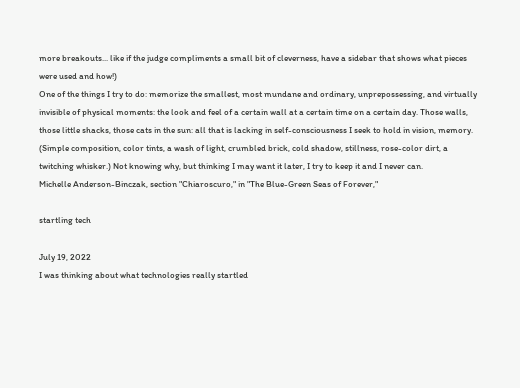more breakouts... like if the judge compliments a small bit of cleverness, have a sidebar that shows what pieces were used and how!)
One of the things I try to do: memorize the smallest, most mundane and ordinary, unprepossessing, and virtually invisible of physical moments: the look and feel of a certain wall at a certain time on a certain day. Those walls, those little shacks, those cats in the sun: all that is lacking in self-consciousness I seek to hold in vision, memory. (Simple composition, color tints, a wash of light, crumbled brick, cold shadow, stillness, rose-color dirt, a twitching whisker.) Not knowing why, but thinking I may want it later, I try to keep it and I never can.
Michelle Anderson-Binczak, section "Chiaroscuro," in "The Blue-Green Seas of Forever,"

startling tech

July 19, 2022
I was thinking about what technologies really startled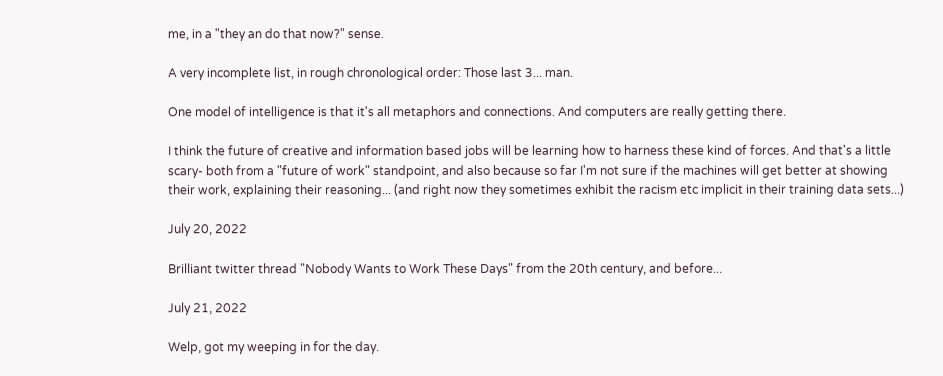me, in a "they an do that now?" sense.

A very incomplete list, in rough chronological order: Those last 3... man.

One model of intelligence is that it's all metaphors and connections. And computers are really getting there.

I think the future of creative and information based jobs will be learning how to harness these kind of forces. And that's a little scary- both from a "future of work" standpoint, and also because so far I'm not sure if the machines will get better at showing their work, explaining their reasoning... (and right now they sometimes exhibit the racism etc implicit in their training data sets...)

July 20, 2022

Brilliant twitter thread "Nobody Wants to Work These Days" from the 20th century, and before...

July 21, 2022

Welp, got my weeping in for the day.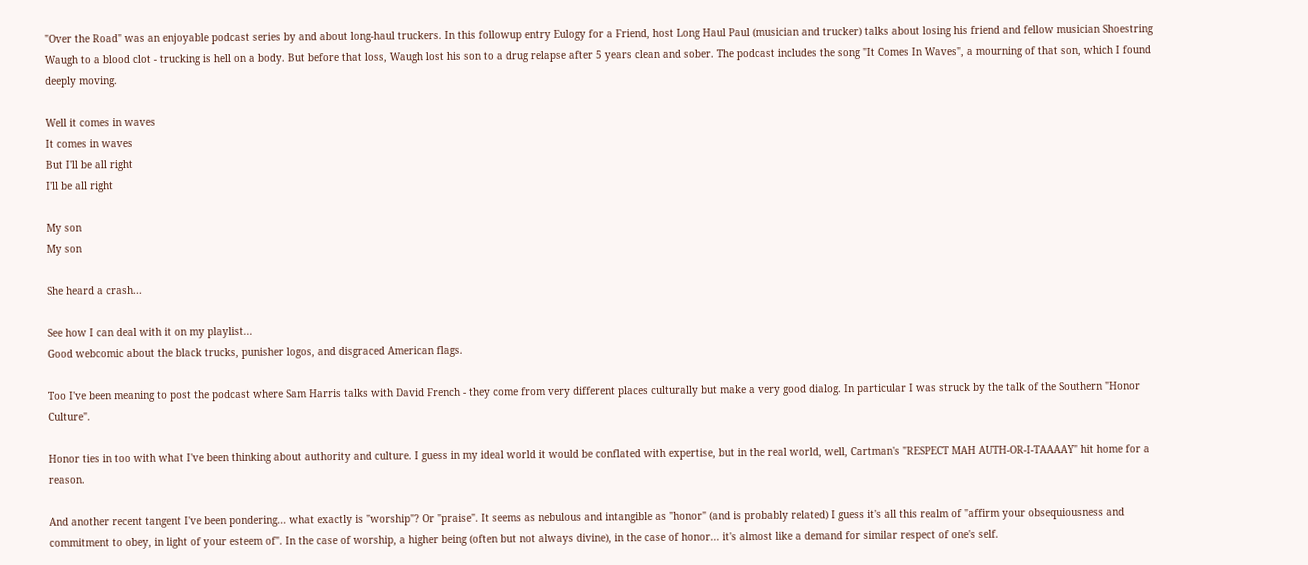"Over the Road" was an enjoyable podcast series by and about long-haul truckers. In this followup entry Eulogy for a Friend, host Long Haul Paul (musician and trucker) talks about losing his friend and fellow musician Shoestring Waugh to a blood clot - trucking is hell on a body. But before that loss, Waugh lost his son to a drug relapse after 5 years clean and sober. The podcast includes the song "It Comes In Waves", a mourning of that son, which I found deeply moving.

Well it comes in waves
It comes in waves
But I'll be all right
I'll be all right

My son
My son

She heard a crash...

See how I can deal with it on my playlist...
Good webcomic about the black trucks, punisher logos, and disgraced American flags.

Too I've been meaning to post the podcast where Sam Harris talks with David French - they come from very different places culturally but make a very good dialog. In particular I was struck by the talk of the Southern "Honor Culture".

Honor ties in too with what I've been thinking about authority and culture. I guess in my ideal world it would be conflated with expertise, but in the real world, well, Cartman's "RESPECT MAH AUTH-OR-I-TAAAAY" hit home for a reason.

And another recent tangent I've been pondering... what exactly is "worship"? Or "praise". It seems as nebulous and intangible as "honor" (and is probably related) I guess it's all this realm of "affirm your obsequiousness and commitment to obey, in light of your esteem of". In the case of worship, a higher being (often but not always divine), in the case of honor... it's almost like a demand for similar respect of one's self.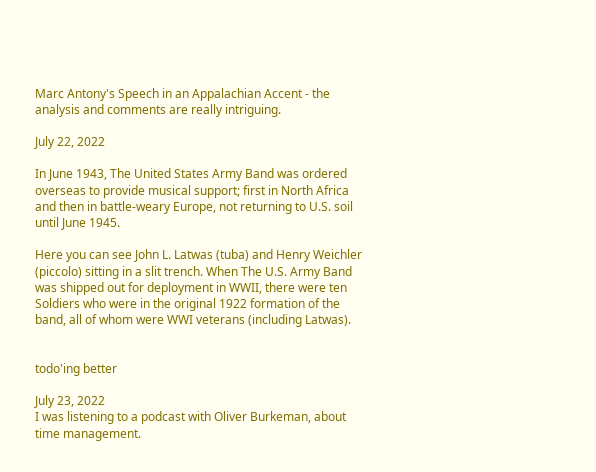Marc Antony's Speech in an Appalachian Accent - the analysis and comments are really intriguing.

July 22, 2022

In June 1943, The United States Army Band was ordered overseas to provide musical support; first in North Africa and then in battle-weary Europe, not returning to U.S. soil until June 1945.

Here you can see John L. Latwas (tuba) and Henry Weichler (piccolo) sitting in a slit trench. When The U.S. Army Band was shipped out for deployment in WWII, there were ten Soldiers who were in the original 1922 formation of the band, all of whom were WWI veterans (including Latwas).


todo'ing better

July 23, 2022
I was listening to a podcast with Oliver Burkeman, about time management.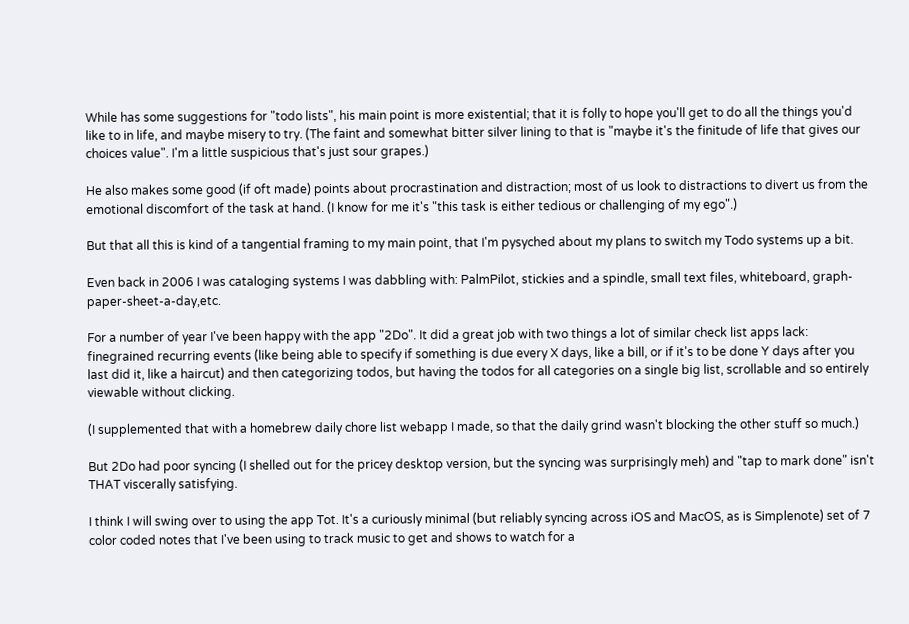While has some suggestions for "todo lists", his main point is more existential; that it is folly to hope you'll get to do all the things you'd like to in life, and maybe misery to try. (The faint and somewhat bitter silver lining to that is "maybe it's the finitude of life that gives our choices value". I'm a little suspicious that's just sour grapes.)

He also makes some good (if oft made) points about procrastination and distraction; most of us look to distractions to divert us from the emotional discomfort of the task at hand. (I know for me it's "this task is either tedious or challenging of my ego".)

But that all this is kind of a tangential framing to my main point, that I'm pysyched about my plans to switch my Todo systems up a bit.

Even back in 2006 I was cataloging systems I was dabbling with: PalmPilot, stickies and a spindle, small text files, whiteboard, graph-paper-sheet-a-day,etc.

For a number of year I've been happy with the app "2Do". It did a great job with two things a lot of similar check list apps lack: finegrained recurring events (like being able to specify if something is due every X days, like a bill, or if it's to be done Y days after you last did it, like a haircut) and then categorizing todos, but having the todos for all categories on a single big list, scrollable and so entirely viewable without clicking.

(I supplemented that with a homebrew daily chore list webapp I made, so that the daily grind wasn't blocking the other stuff so much.)

But 2Do had poor syncing (I shelled out for the pricey desktop version, but the syncing was surprisingly meh) and "tap to mark done" isn't THAT viscerally satisfying.

I think I will swing over to using the app Tot. It's a curiously minimal (but reliably syncing across iOS and MacOS, as is Simplenote) set of 7 color coded notes that I've been using to track music to get and shows to watch for a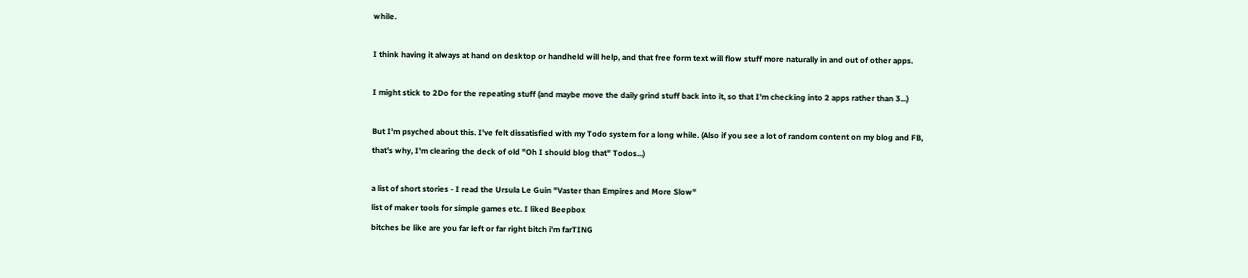while.

I think having it always at hand on desktop or handheld will help, and that free form text will flow stuff more naturally in and out of other apps.

I might stick to 2Do for the repeating stuff (and maybe move the daily grind stuff back into it, so that I'm checking into 2 apps rather than 3...)

But I'm psyched about this. I've felt dissatisfied with my Todo system for a long while. (Also if you see a lot of random content on my blog and FB, that's why, I'm clearing the deck of old "Oh I should blog that" Todos...)

a list of short stories - I read the Ursula Le Guin "Vaster than Empires and More Slow"
list of maker tools for simple games etc. I liked Beepbox
bitches be like are you far left or far right bitch i'm farTING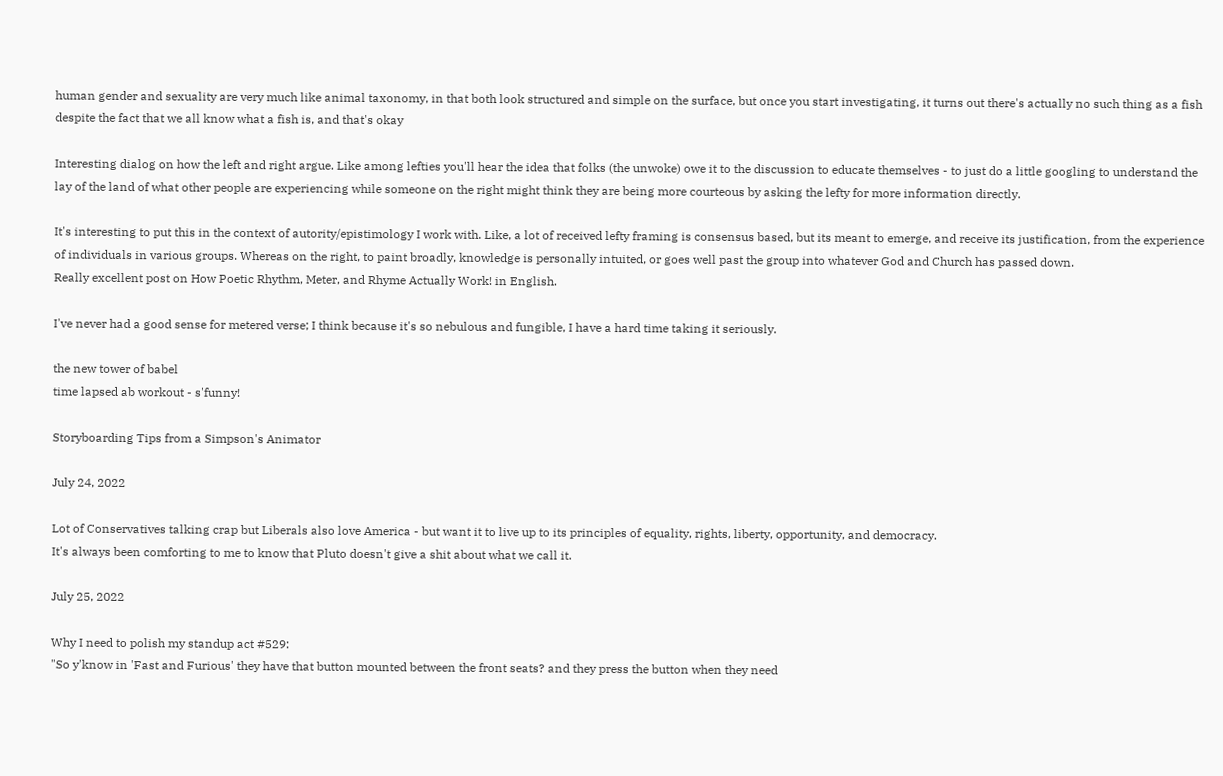human gender and sexuality are very much like animal taxonomy, in that both look structured and simple on the surface, but once you start investigating, it turns out there's actually no such thing as a fish despite the fact that we all know what a fish is, and that's okay

Interesting dialog on how the left and right argue. Like among lefties you'll hear the idea that folks (the unwoke) owe it to the discussion to educate themselves - to just do a little googling to understand the lay of the land of what other people are experiencing while someone on the right might think they are being more courteous by asking the lefty for more information directly.

It's interesting to put this in the context of autority/epistimology I work with. Like, a lot of received lefty framing is consensus based, but its meant to emerge, and receive its justification, from the experience of individuals in various groups. Whereas on the right, to paint broadly, knowledge is personally intuited, or goes well past the group into whatever God and Church has passed down.
Really excellent post on How Poetic Rhythm, Meter, and Rhyme Actually Work! in English.

I've never had a good sense for metered verse; I think because it's so nebulous and fungible, I have a hard time taking it seriously.

the new tower of babel
time lapsed ab workout - s'funny!

Storyboarding Tips from a Simpson's Animator

July 24, 2022

Lot of Conservatives talking crap but Liberals also love America - but want it to live up to its principles of equality, rights, liberty, opportunity, and democracy.
It's always been comforting to me to know that Pluto doesn't give a shit about what we call it.

July 25, 2022

Why I need to polish my standup act #529:
"So y'know in 'Fast and Furious' they have that button mounted between the front seats? and they press the button when they need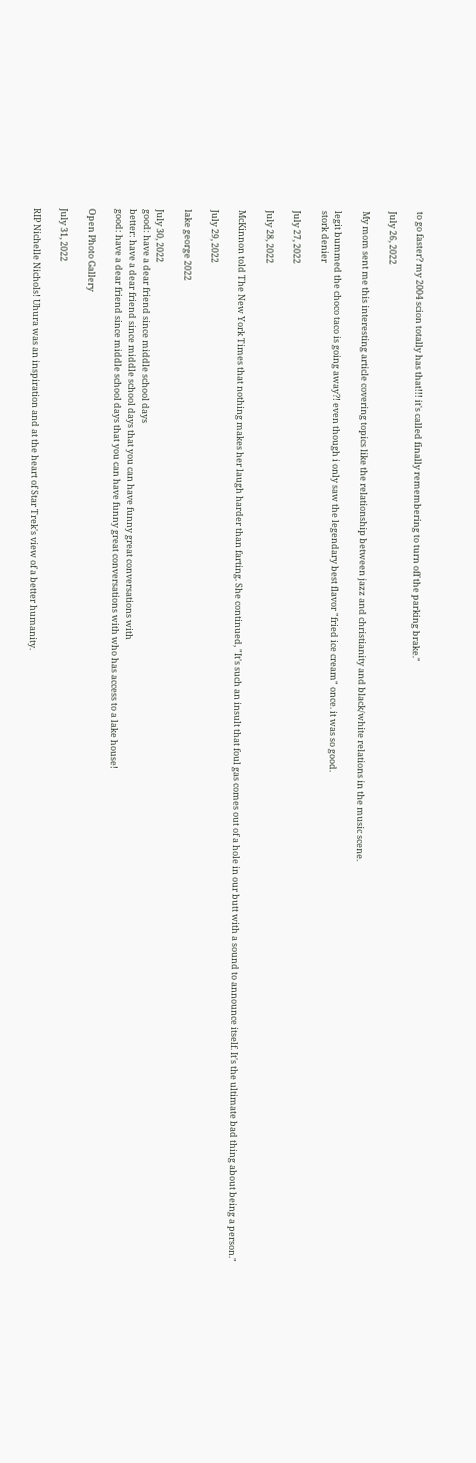to go faster? my 2004 scion totally has that!!! it's called finally remembering to turn off the parking brake."

July 26, 2022

My mom sent me this interesting article covering topics like the relationship between jazz and christianity and black/white relations in the music scene.

legit bummed the choco taco is going away?! even though i only saw the legendary best flavor "fried ice cream" once. it was so good.
stork denier

July 27, 2022

July 28, 2022

McKinnon told The New York Times that nothing makes her laugh harder than farting. She continued, "It's such an insult that foul gas comes out of a hole in our butt with a sound to announce itself. It's the ultimate bad thing about being a person."

July 29, 2022

lake george 2022

July 30, 2022
good: have a dear friend since middle school days
better: have a dear friend since middle school days that you can have funny great conversations with
good: have a dear friend since middle school days that you can have funny great conversations with who has access to a lake house!

Open Photo Gallery

July 31, 2022

RIP Nichelle Nichols! Uhura was an inspiration and at the heart of Star Trek's view of a better humanity.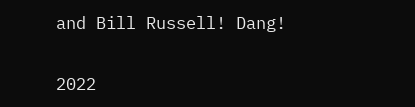and Bill Russell! Dang!

2022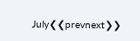July❮❮prevnext❯❯